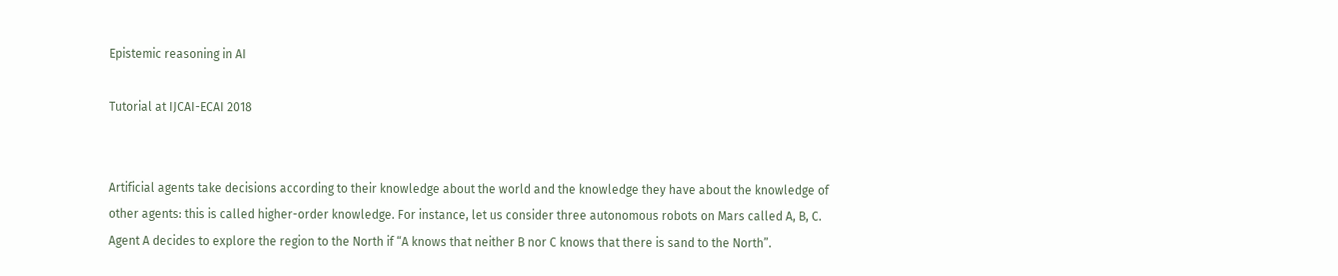Epistemic reasoning in AI

Tutorial at IJCAI-ECAI 2018


Artificial agents take decisions according to their knowledge about the world and the knowledge they have about the knowledge of other agents: this is called higher-order knowledge. For instance, let us consider three autonomous robots on Mars called A, B, C. Agent A decides to explore the region to the North if “A knows that neither B nor C knows that there is sand to the North”.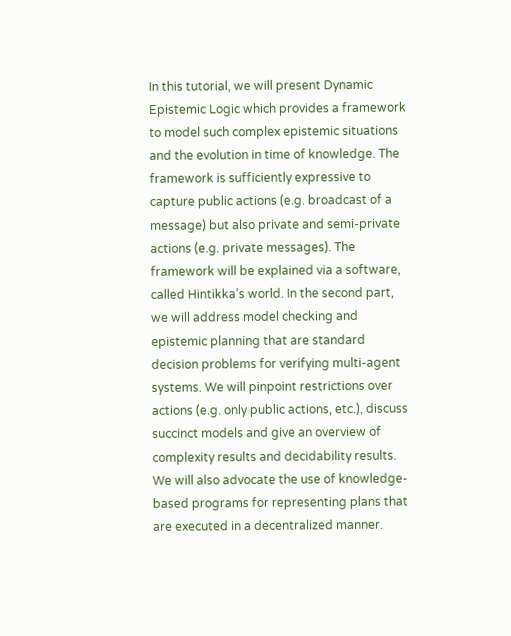In this tutorial, we will present Dynamic Epistemic Logic which provides a framework to model such complex epistemic situations and the evolution in time of knowledge. The framework is sufficiently expressive to capture public actions (e.g. broadcast of a message) but also private and semi-private actions (e.g. private messages). The framework will be explained via a software, called Hintikka’s world. In the second part, we will address model checking and epistemic planning that are standard decision problems for verifying multi-agent systems. We will pinpoint restrictions over actions (e.g. only public actions, etc.), discuss succinct models and give an overview of complexity results and decidability results. We will also advocate the use of knowledge-based programs for representing plans that are executed in a decentralized manner.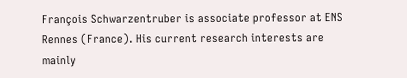François Schwarzentruber is associate professor at ENS Rennes (France). His current research interests are mainly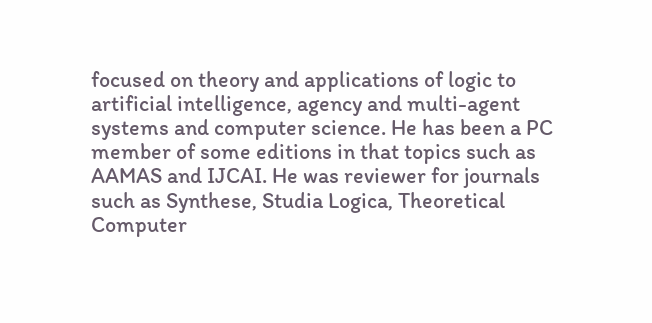focused on theory and applications of logic to artificial intelligence, agency and multi-agent systems and computer science. He has been a PC member of some editions in that topics such as AAMAS and IJCAI. He was reviewer for journals such as Synthese, Studia Logica, Theoretical Computer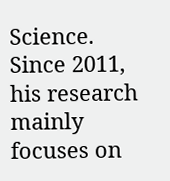Science. Since 2011, his research mainly focuses on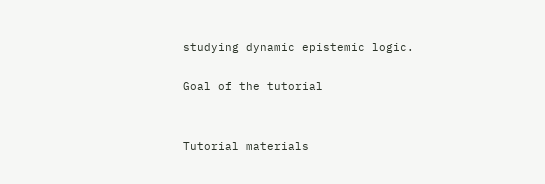studying dynamic epistemic logic.

Goal of the tutorial


Tutorial materials